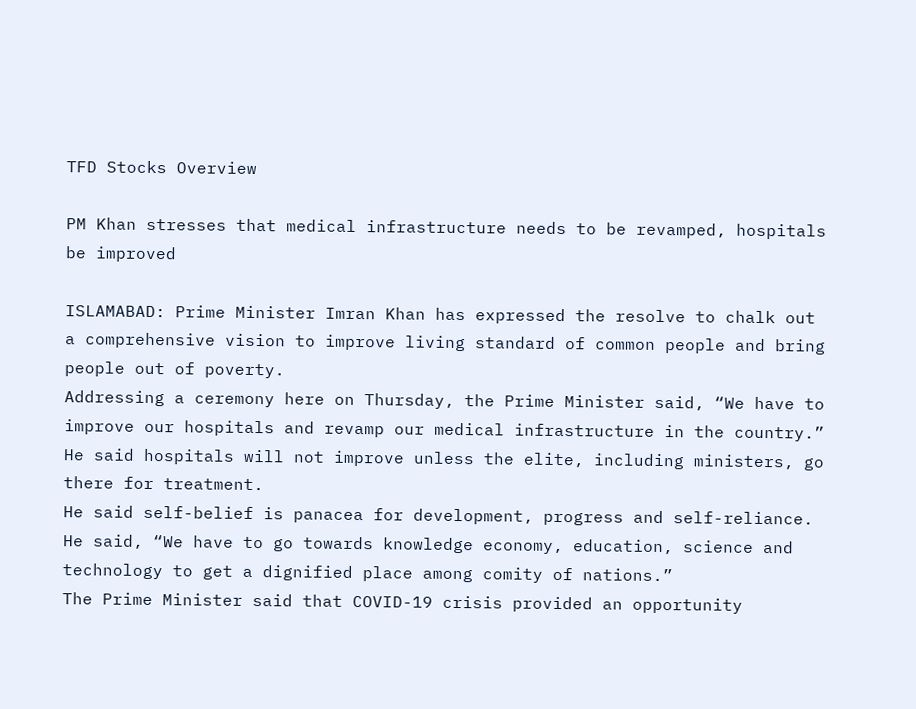TFD Stocks Overview

PM Khan stresses that medical infrastructure needs to be revamped, hospitals be improved

ISLAMABAD: Prime Minister Imran Khan has expressed the resolve to chalk out a comprehensive vision to improve living standard of common people and bring people out of poverty.
Addressing a ceremony here on Thursday, the Prime Minister said, “We have to improve our hospitals and revamp our medical infrastructure in the country.” He said hospitals will not improve unless the elite, including ministers, go there for treatment.
He said self-belief is panacea for development, progress and self-reliance. He said, “We have to go towards knowledge economy, education, science and technology to get a dignified place among comity of nations.”
The Prime Minister said that COVID-19 crisis provided an opportunity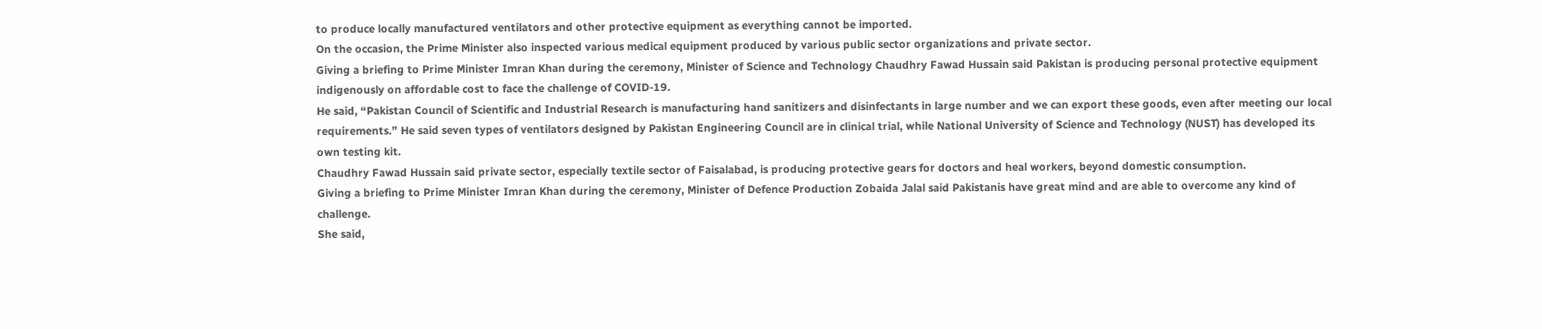to produce locally manufactured ventilators and other protective equipment as everything cannot be imported.
On the occasion, the Prime Minister also inspected various medical equipment produced by various public sector organizations and private sector.
Giving a briefing to Prime Minister Imran Khan during the ceremony, Minister of Science and Technology Chaudhry Fawad Hussain said Pakistan is producing personal protective equipment indigenously on affordable cost to face the challenge of COVID-19.
He said, “Pakistan Council of Scientific and Industrial Research is manufacturing hand sanitizers and disinfectants in large number and we can export these goods, even after meeting our local requirements.” He said seven types of ventilators designed by Pakistan Engineering Council are in clinical trial, while National University of Science and Technology (NUST) has developed its own testing kit.
Chaudhry Fawad Hussain said private sector, especially textile sector of Faisalabad, is producing protective gears for doctors and heal workers, beyond domestic consumption.
Giving a briefing to Prime Minister Imran Khan during the ceremony, Minister of Defence Production Zobaida Jalal said Pakistanis have great mind and are able to overcome any kind of challenge.
She said,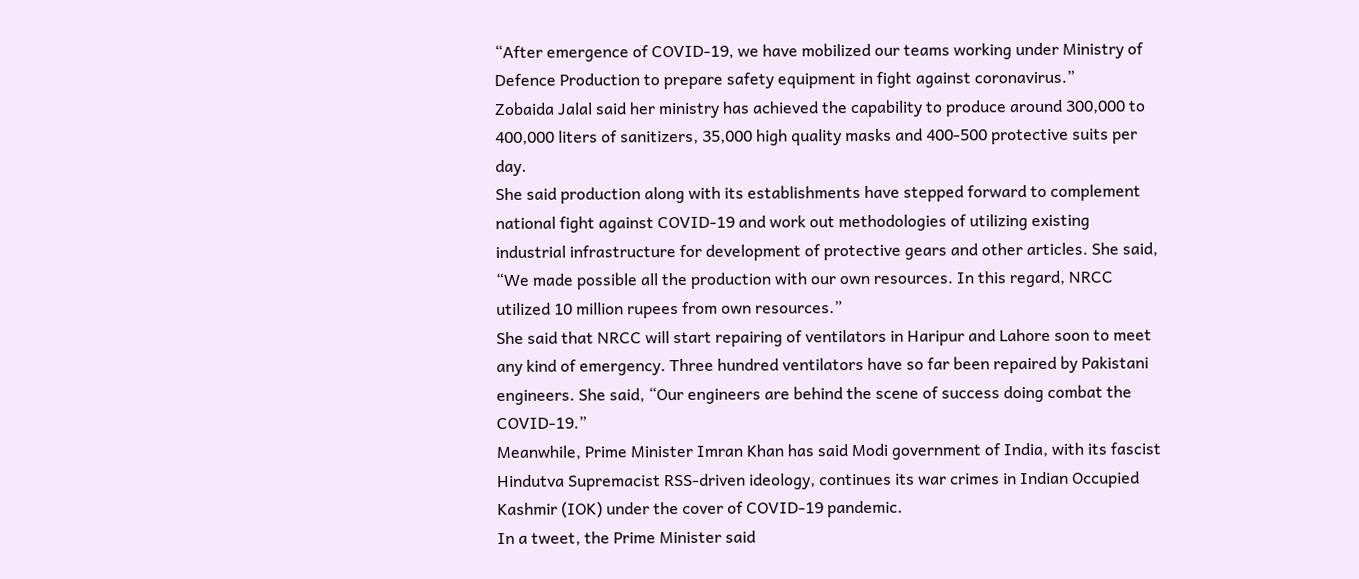“After emergence of COVID-19, we have mobilized our teams working under Ministry of Defence Production to prepare safety equipment in fight against coronavirus.”
Zobaida Jalal said her ministry has achieved the capability to produce around 300,000 to 400,000 liters of sanitizers, 35,000 high quality masks and 400-500 protective suits per day.
She said production along with its establishments have stepped forward to complement national fight against COVID-19 and work out methodologies of utilizing existing industrial infrastructure for development of protective gears and other articles. She said, “We made possible all the production with our own resources. In this regard, NRCC utilized 10 million rupees from own resources.”
She said that NRCC will start repairing of ventilators in Haripur and Lahore soon to meet any kind of emergency. Three hundred ventilators have so far been repaired by Pakistani engineers. She said, “Our engineers are behind the scene of success doing combat the COVID-19.”
Meanwhile, Prime Minister Imran Khan has said Modi government of India, with its fascist Hindutva Supremacist RSS-driven ideology, continues its war crimes in Indian Occupied Kashmir (IOK) under the cover of COVID-19 pandemic.
In a tweet, the Prime Minister said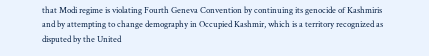that Modi regime is violating Fourth Geneva Convention by continuing its genocide of Kashmiris and by attempting to change demography in Occupied Kashmir, which is a territory recognized as disputed by the United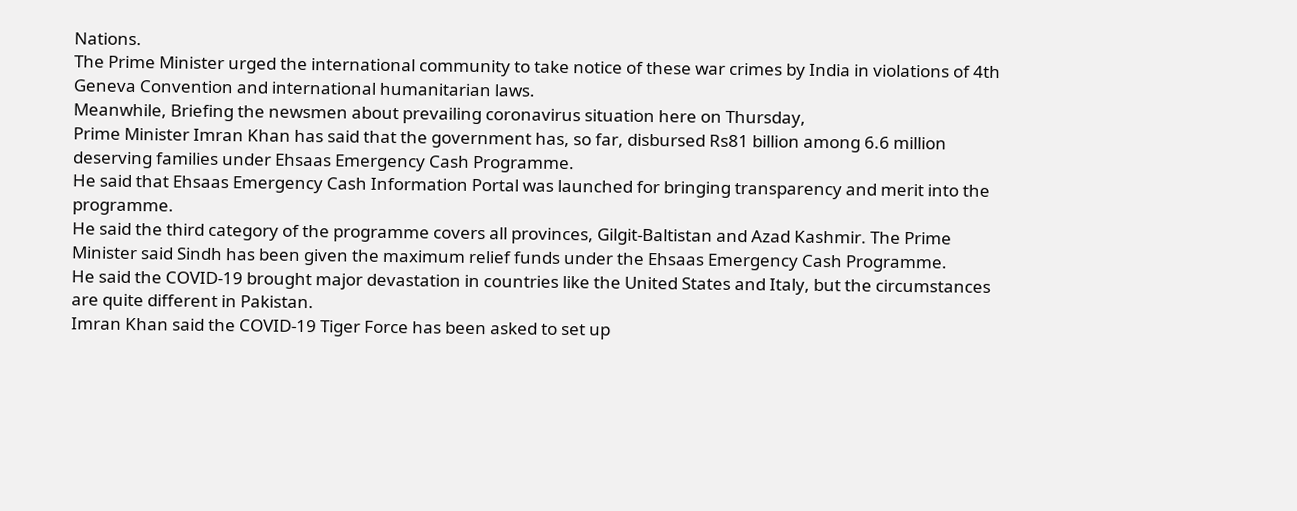Nations.
The Prime Minister urged the international community to take notice of these war crimes by India in violations of 4th Geneva Convention and international humanitarian laws.
Meanwhile, Briefing the newsmen about prevailing coronavirus situation here on Thursday,
Prime Minister Imran Khan has said that the government has, so far, disbursed Rs81 billion among 6.6 million deserving families under Ehsaas Emergency Cash Programme.
He said that Ehsaas Emergency Cash Information Portal was launched for bringing transparency and merit into the programme.
He said the third category of the programme covers all provinces, Gilgit-Baltistan and Azad Kashmir. The Prime Minister said Sindh has been given the maximum relief funds under the Ehsaas Emergency Cash Programme.
He said the COVID-19 brought major devastation in countries like the United States and Italy, but the circumstances are quite different in Pakistan.
Imran Khan said the COVID-19 Tiger Force has been asked to set up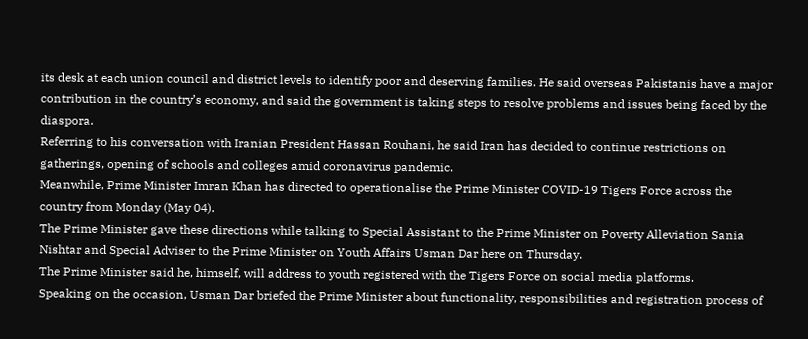its desk at each union council and district levels to identify poor and deserving families. He said overseas Pakistanis have a major contribution in the country’s economy, and said the government is taking steps to resolve problems and issues being faced by the diaspora.
Referring to his conversation with Iranian President Hassan Rouhani, he said Iran has decided to continue restrictions on gatherings, opening of schools and colleges amid coronavirus pandemic.
Meanwhile, Prime Minister Imran Khan has directed to operationalise the Prime Minister COVID-19 Tigers Force across the country from Monday (May 04).
The Prime Minister gave these directions while talking to Special Assistant to the Prime Minister on Poverty Alleviation Sania Nishtar and Special Adviser to the Prime Minister on Youth Affairs Usman Dar here on Thursday.
The Prime Minister said he, himself, will address to youth registered with the Tigers Force on social media platforms.
Speaking on the occasion, Usman Dar briefed the Prime Minister about functionality, responsibilities and registration process of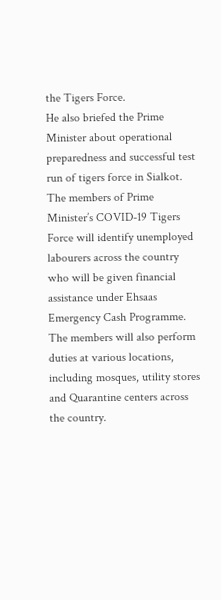the Tigers Force.
He also briefed the Prime Minister about operational preparedness and successful test run of tigers force in Sialkot.
The members of Prime Minister’s COVID-19 Tigers Force will identify unemployed labourers across the country who will be given financial assistance under Ehsaas Emergency Cash Programme.
The members will also perform duties at various locations, including mosques, utility stores and Quarantine centers across the country.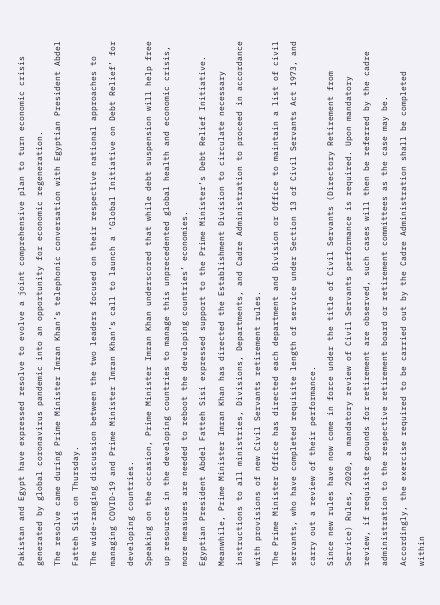Pakistan and Egypt have expressed resolve to evolve a joint comprehensive plan to turn economic crisis generated by global coronavirus pandemic into an opportunity for economic regeneration.
The resolve came during Prime Minister Imran Khan’s telephonic conversation with Egyptian President Abdel Fatteh Sisi on Thursday.
The wide-ranging discussion between the two leaders focused on their respective national approaches to managing COVID-19 and Prime Minister Imran Khan’s call to launch a ‘Global Initiative on Debt Relief’ for developing countries.
Speaking on the occasion, Prime Minister Imran Khan underscored that while debt suspension will help free up resources in the developing countries to manage this unprecedented global health and economic crisis, more measures are needed to reboot the developing countries’ economies.
Egyptian President Abdel Fatteh Sisi expressed support to the Prime Minister’s Debt Relief Initiative.
Meanwhile, Prime Minister Imran Khan has directed the Establishment Division to circulate necessary instructions to all ministries, Divisions, Departments, and Cadre Administration to proceed in accordance with provisions of new Civil Servants retirement rules.
The Prime Minister Office has directed each department and Division or Office to maintain a list of civil servants, who have completed requisite length of service under Section 13 of Civil Servants Act 1973, and carry out a review of their performance.
Since new rules have now come in force under the title of Civil Servants (Directory Retirement from Service) Rules, 2020, a mandatory review of Civil Servants performance is required. Upon mandatory review, if requisite grounds for retirement are observed, such cases will then be referred by the cadre administration to the respective retirement board or retirement committees as the case may be.
Accordingly, the exercise required to be carried out by the Cadre Administration shall be completed within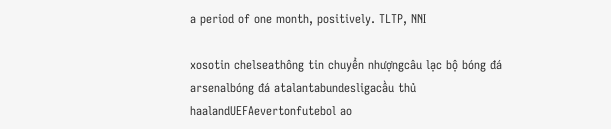a period of one month, positively. TLTP, NNI

xosotin chelseathông tin chuyển nhượngcâu lạc bộ bóng đá arsenalbóng đá atalantabundesligacầu thủ haalandUEFAevertonfutebol ao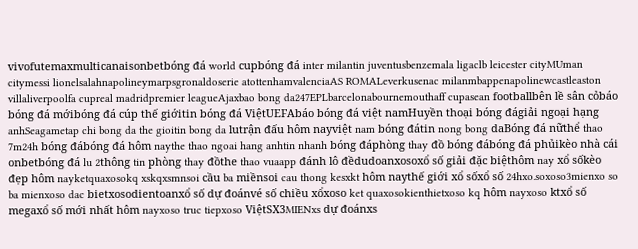vivofutemaxmulticanaisonbetbóng đá world cupbóng đá inter milantin juventusbenzemala ligaclb leicester cityMUman citymessi lionelsalahnapolineymarpsgronaldoserie atottenhamvalenciaAS ROMALeverkusenac milanmbappenapolinewcastleaston villaliverpoolfa cupreal madridpremier leagueAjaxbao bong da247EPLbarcelonabournemouthaff cupasean footballbên lề sân cỏbáo bóng đá mớibóng đá cúp thế giớitin bóng đá ViệtUEFAbáo bóng đá việt namHuyền thoại bóng đágiải ngoại hạng anhSeagametap chi bong da the gioitin bong da lutrận đấu hôm nayviệt nam bóng đátin nong bong daBóng đá nữthể thao 7m24h bóng đábóng đá hôm naythe thao ngoai hang anhtin nhanh bóng đáphòng thay đồ bóng đábóng đá phủikèo nhà cái onbetbóng đá lu 2thông tin phòng thay đồthe thao vuaapp đánh lô đềdudoanxosoxổ số giải đặc biệthôm nay xổ sốkèo đẹp hôm nayketquaxosokq xskqxsmnsoi cầu ba miềnsoi cau thong kesxkt hôm naythế giới xổ sốxổ số 24hxo.soxoso3mienxo so ba mienxoso dac bietxosodientoanxổ số dự đoánvé số chiều xổxoso ket quaxosokienthietxoso kq hôm nayxoso ktxổ số megaxổ số mới nhất hôm nayxoso truc tiepxoso ViệtSX3MIENxs dự đoánxs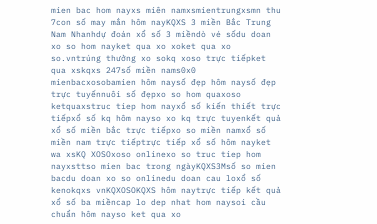mien bac hom nayxs miên namxsmientrungxsmn thu 7con số may mắn hôm nayKQXS 3 miền Bắc Trung Nam Nhanhdự đoán xổ số 3 miềndò vé sốdu doan xo so hom nayket qua xo xoket qua xo so.vntrúng thưởng xo sokq xoso trực tiếpket qua xskqxs 247số miền nams0x0 mienbacxosobamien hôm naysố đẹp hôm naysố đẹp trực tuyếnnuôi số đẹpxo so hom quaxoso ketquaxstruc tiep hom nayxổ số kiến thiết trực tiếpxổ số kq hôm nayso xo kq trực tuyenkết quả xổ số miền bắc trực tiếpxo so miền namxổ số miền nam trực tiếptrực tiếp xổ số hôm nayket wa xsKQ XOSOxoso onlinexo so truc tiep hom nayxsttso mien bac trong ngàyKQXS3Msố so mien bacdu doan xo so onlinedu doan cau loxổ số kenokqxs vnKQXOSOKQXS hôm naytrực tiếp kết quả xổ số ba miềncap lo dep nhat hom naysoi cầu chuẩn hôm nayso ket qua xo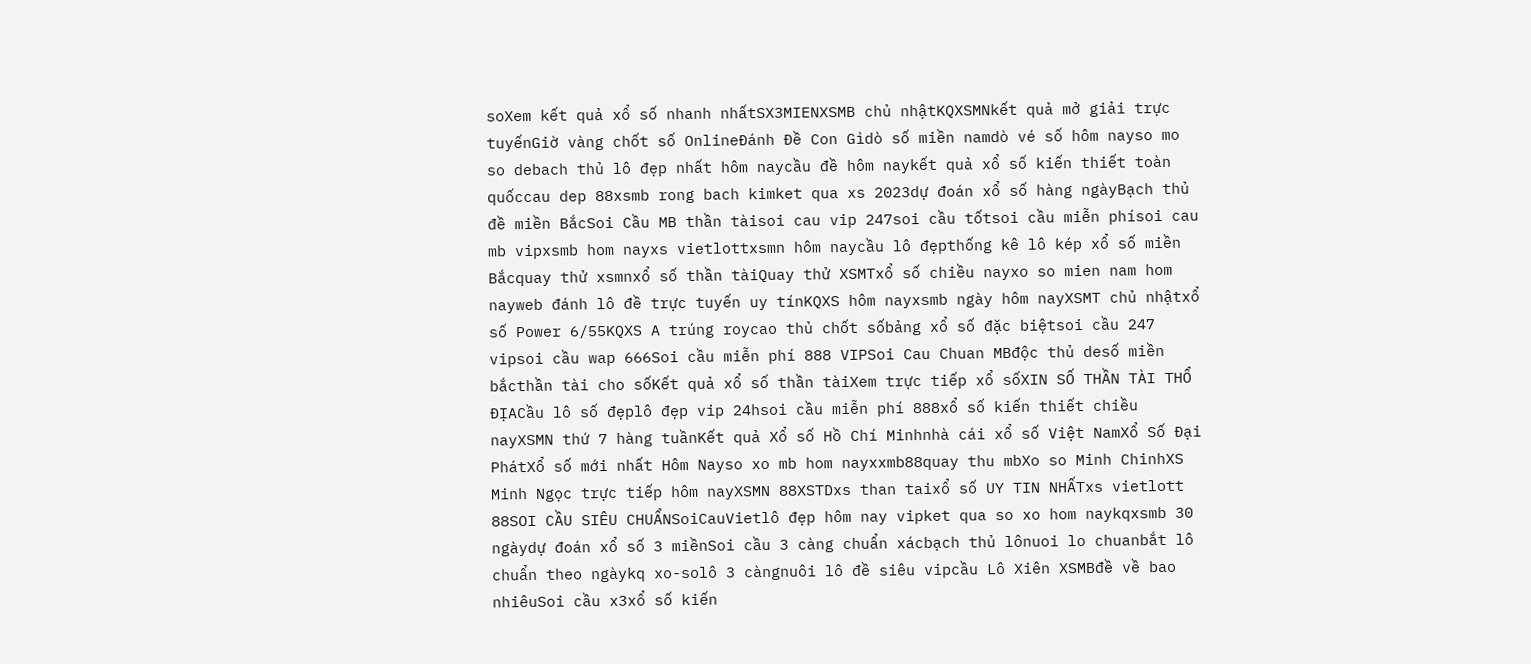soXem kết quả xổ số nhanh nhấtSX3MIENXSMB chủ nhậtKQXSMNkết quả mở giải trực tuyếnGiờ vàng chốt số OnlineĐánh Đề Con Gìdò số miền namdò vé số hôm nayso mo so debach thủ lô đẹp nhất hôm naycầu đề hôm naykết quả xổ số kiến thiết toàn quốccau dep 88xsmb rong bach kimket qua xs 2023dự đoán xổ số hàng ngàyBạch thủ đề miền BắcSoi Cầu MB thần tàisoi cau vip 247soi cầu tốtsoi cầu miễn phísoi cau mb vipxsmb hom nayxs vietlottxsmn hôm naycầu lô đẹpthống kê lô kép xổ số miền Bắcquay thử xsmnxổ số thần tàiQuay thử XSMTxổ số chiều nayxo so mien nam hom nayweb đánh lô đề trực tuyến uy tínKQXS hôm nayxsmb ngày hôm nayXSMT chủ nhậtxổ số Power 6/55KQXS A trúng roycao thủ chốt sốbảng xổ số đặc biệtsoi cầu 247 vipsoi cầu wap 666Soi cầu miễn phí 888 VIPSoi Cau Chuan MBđộc thủ desố miền bắcthần tài cho sốKết quả xổ số thần tàiXem trực tiếp xổ sốXIN SỐ THẦN TÀI THỔ ĐỊACầu lô số đẹplô đẹp vip 24hsoi cầu miễn phí 888xổ số kiến thiết chiều nayXSMN thứ 7 hàng tuầnKết quả Xổ số Hồ Chí Minhnhà cái xổ số Việt NamXổ Số Đại PhátXổ số mới nhất Hôm Nayso xo mb hom nayxxmb88quay thu mbXo so Minh ChinhXS Minh Ngọc trực tiếp hôm nayXSMN 88XSTDxs than taixổ số UY TIN NHẤTxs vietlott 88SOI CẦU SIÊU CHUẨNSoiCauVietlô đẹp hôm nay vipket qua so xo hom naykqxsmb 30 ngàydự đoán xổ số 3 miềnSoi cầu 3 càng chuẩn xácbạch thủ lônuoi lo chuanbắt lô chuẩn theo ngàykq xo-solô 3 càngnuôi lô đề siêu vipcầu Lô Xiên XSMBđề về bao nhiêuSoi cầu x3xổ số kiến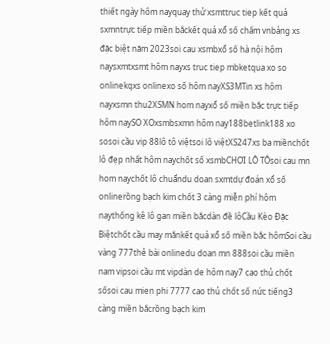thiết ngày hôm nayquay thử xsmttruc tiep kết quả sxmntrực tiếp miền bắckết quả xổ số chấm vnbảng xs đặc biệt năm 2023soi cau xsmbxổ số hà nội hôm naysxmtxsmt hôm nayxs truc tiep mbketqua xo so onlinekqxs onlinexo số hôm nayXS3MTin xs hôm nayxsmn thu2XSMN hom nayxổ số miền bắc trực tiếp hôm naySO XOxsmbsxmn hôm nay188betlink188 xo sosoi cầu vip 88lô tô việtsoi lô việtXS247xs ba miềnchốt lô đẹp nhất hôm naychốt số xsmbCHƠI LÔ TÔsoi cau mn hom naychốt lô chuẩndu doan sxmtdự đoán xổ số onlinerồng bạch kim chốt 3 càng miễn phí hôm naythống kê lô gan miền bắcdàn đề lôCầu Kèo Đặc Biệtchốt cầu may mắnkết quả xổ số miền bắc hômSoi cầu vàng 777thẻ bài onlinedu doan mn 888soi cầu miền nam vipsoi cầu mt vipdàn de hôm nay7 cao thủ chốt sốsoi cau mien phi 7777 cao thủ chốt số nức tiếng3 càng miền bắcrồng bạch kim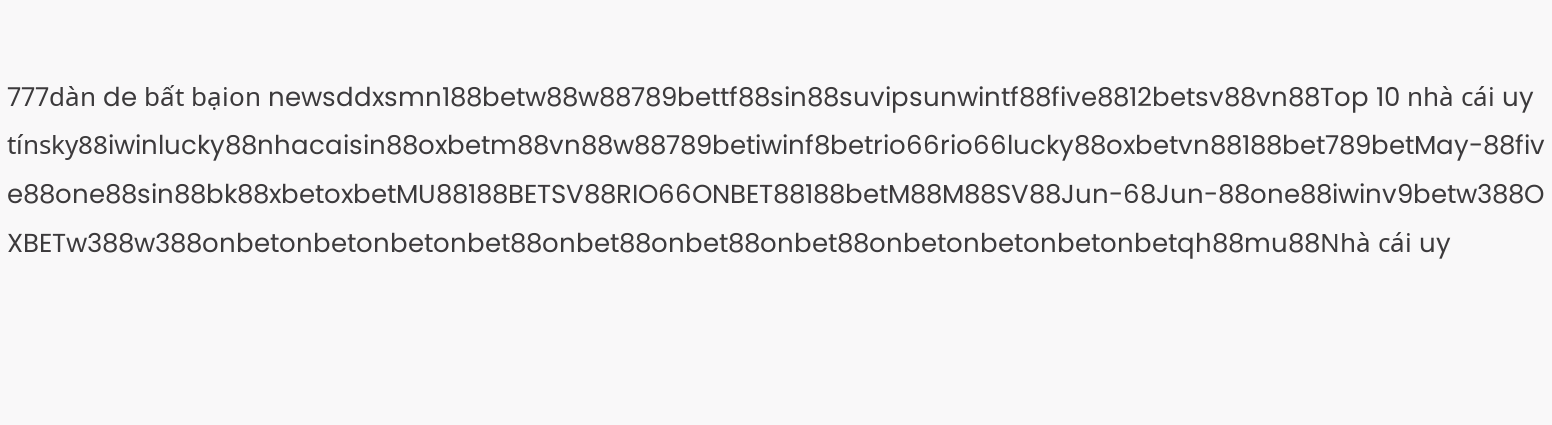777dàn de bất bạion newsddxsmn188betw88w88789bettf88sin88suvipsunwintf88five8812betsv88vn88Top 10 nhà cái uy tínsky88iwinlucky88nhacaisin88oxbetm88vn88w88789betiwinf8betrio66rio66lucky88oxbetvn88188bet789betMay-88five88one88sin88bk88xbetoxbetMU88188BETSV88RIO66ONBET88188betM88M88SV88Jun-68Jun-88one88iwinv9betw388OXBETw388w388onbetonbetonbetonbet88onbet88onbet88onbet88onbetonbetonbetonbetqh88mu88Nhà cái uy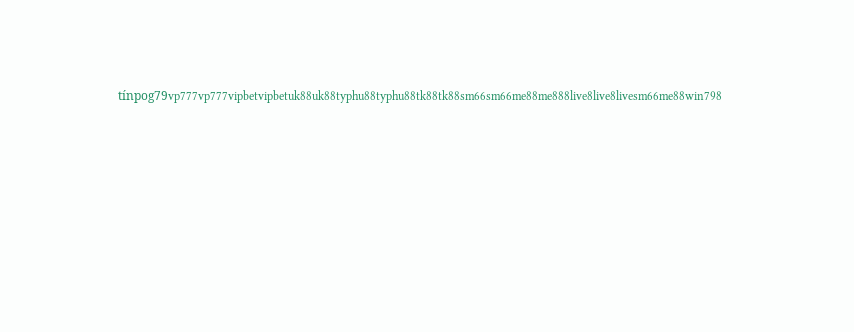tínpog79vp777vp777vipbetvipbetuk88uk88typhu88typhu88tk88tk88sm66sm66me88me888live8live8livesm66me88win798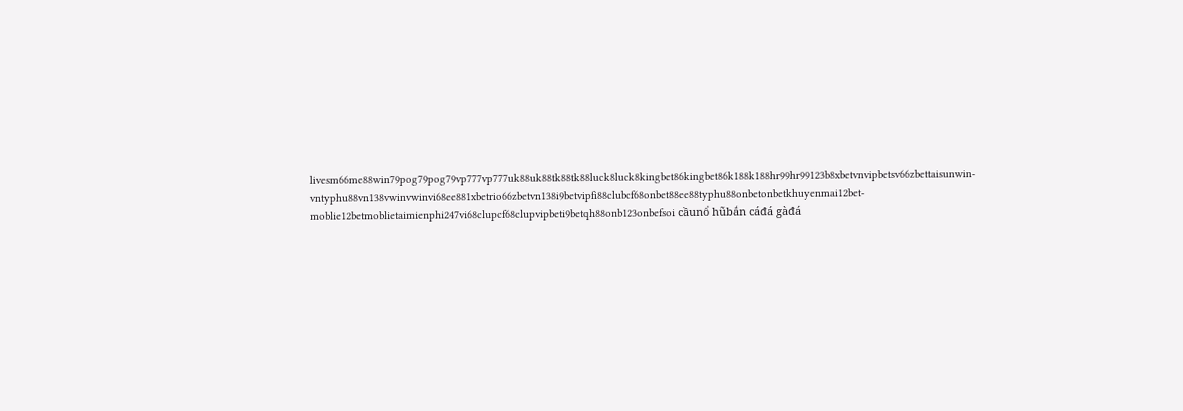livesm66me88win79pog79pog79vp777vp777uk88uk88tk88tk88luck8luck8kingbet86kingbet86k188k188hr99hr99123b8xbetvnvipbetsv66zbettaisunwin-vntyphu88vn138vwinvwinvi68ee881xbetrio66zbetvn138i9betvipfi88clubcf68onbet88ee88typhu88onbetonbetkhuyenmai12bet-moblie12betmoblietaimienphi247vi68clupcf68clupvipbeti9betqh88onb123onbefsoi cầunổ hũbắn cáđá gàđá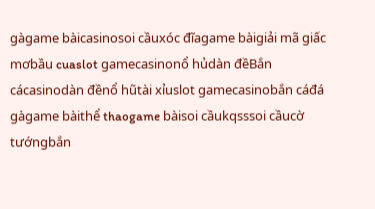gàgame bàicasinosoi cầuxóc đĩagame bàigiải mã giấc mơbầu cuaslot gamecasinonổ hủdàn đềBắn cácasinodàn đềnổ hũtài xỉuslot gamecasinobắn cáđá gàgame bàithể thaogame bàisoi cầukqsssoi cầucờ tướngbắn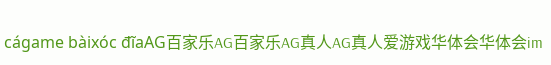cágame bàixóc đĩaAG百家乐AG百家乐AG真人AG真人爱游戏华体会华体会im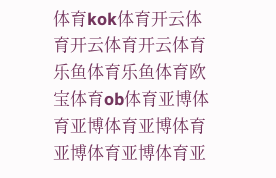体育kok体育开云体育开云体育开云体育乐鱼体育乐鱼体育欧宝体育ob体育亚博体育亚博体育亚博体育亚博体育亚博体育亚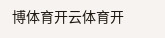博体育开云体育开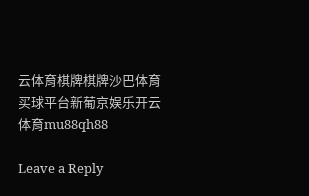云体育棋牌棋牌沙巴体育买球平台新葡京娱乐开云体育mu88qh88

Leave a Reply